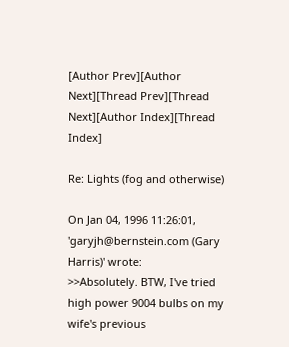[Author Prev][Author Next][Thread Prev][Thread Next][Author Index][Thread Index]

Re: Lights (fog and otherwise)

On Jan 04, 1996 11:26:01, 'garyjh@bernstein.com (Gary Harris)' wrote:
>>Absolutely. BTW, I've tried high power 9004 bulbs on my wife's previous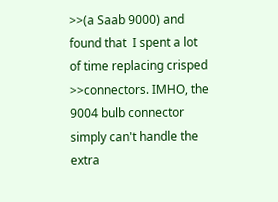>>(a Saab 9000) and found that  I spent a lot of time replacing crisped
>>connectors. IMHO, the 9004 bulb connector simply can't handle the extra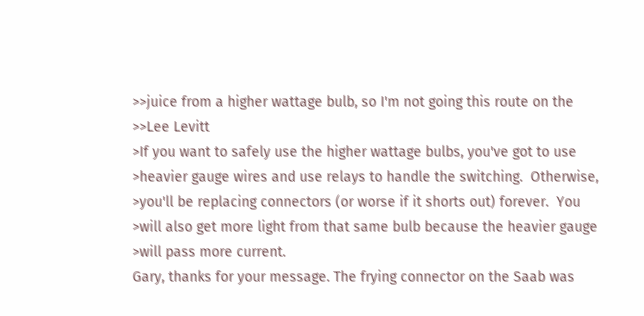>>juice from a higher wattage bulb, so I'm not going this route on the
>>Lee Levitt
>If you want to safely use the higher wattage bulbs, you've got to use
>heavier gauge wires and use relays to handle the switching.  Otherwise,
>you'll be replacing connectors (or worse if it shorts out) forever.  You
>will also get more light from that same bulb because the heavier gauge
>will pass more current.
Gary, thanks for your message. The frying connector on the Saab was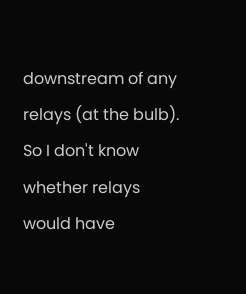downstream of any relays (at the bulb). So I don't know whether relays
would have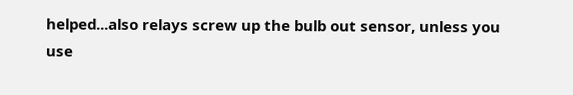helped...also relays screw up the bulb out sensor, unless you
use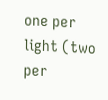one per light (two per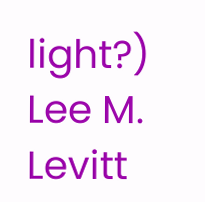light?)
Lee M. Levitt